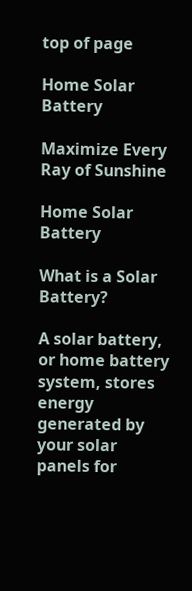top of page

Home Solar Battery

Maximize Every Ray of Sunshine

Home Solar Battery

What is a Solar Battery?

A solar battery, or home battery system, stores energy generated by your solar panels for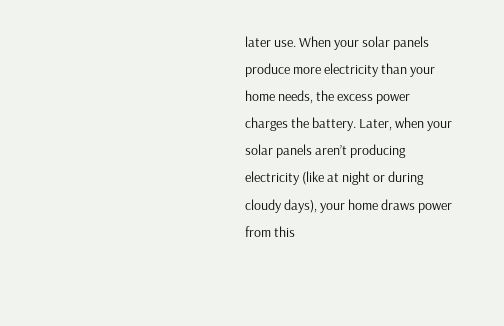later use. When your solar panels produce more electricity than your home needs, the excess power charges the battery. Later, when your solar panels aren’t producing electricity (like at night or during cloudy days), your home draws power from this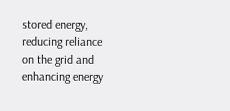stored energy, reducing reliance on the grid and enhancing energy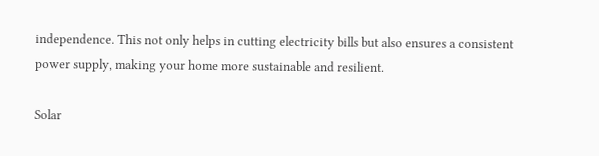independence. This not only helps in cutting electricity bills but also ensures a consistent power supply, making your home more sustainable and resilient.

Solar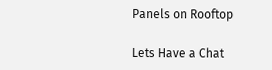Panels on Rooftop

Lets Have a Chat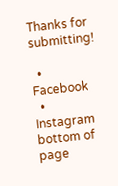Thanks for submitting!

  • Facebook
  • Instagram
bottom of page